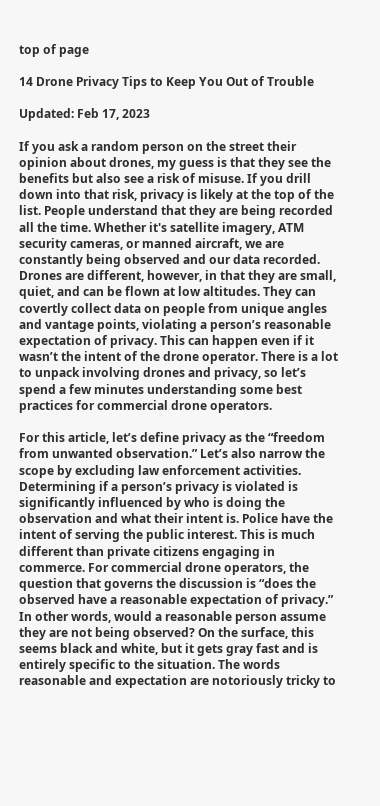top of page

14 Drone Privacy Tips to Keep You Out of Trouble

Updated: Feb 17, 2023

If you ask a random person on the street their opinion about drones, my guess is that they see the benefits but also see a risk of misuse. If you drill down into that risk, privacy is likely at the top of the list. People understand that they are being recorded all the time. Whether it's satellite imagery, ATM security cameras, or manned aircraft, we are constantly being observed and our data recorded. Drones are different, however, in that they are small, quiet, and can be flown at low altitudes. They can covertly collect data on people from unique angles and vantage points, violating a person’s reasonable expectation of privacy. This can happen even if it wasn’t the intent of the drone operator. There is a lot to unpack involving drones and privacy, so let’s spend a few minutes understanding some best practices for commercial drone operators.

For this article, let’s define privacy as the “freedom from unwanted observation.” Let’s also narrow the scope by excluding law enforcement activities. Determining if a person’s privacy is violated is significantly influenced by who is doing the observation and what their intent is. Police have the intent of serving the public interest. This is much different than private citizens engaging in commerce. For commercial drone operators, the question that governs the discussion is “does the observed have a reasonable expectation of privacy.” In other words, would a reasonable person assume they are not being observed? On the surface, this seems black and white, but it gets gray fast and is entirely specific to the situation. The words reasonable and expectation are notoriously tricky to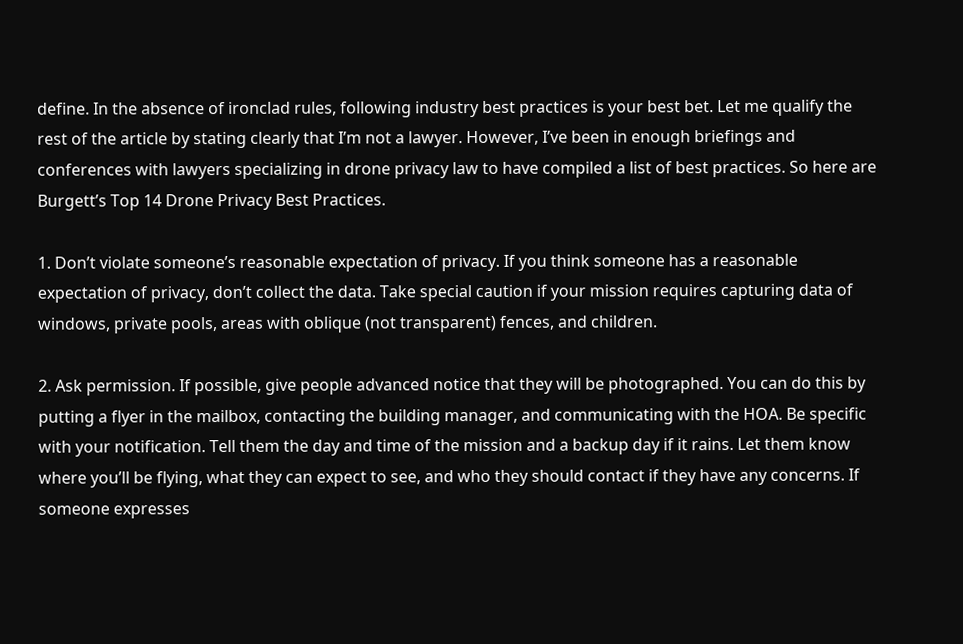define. In the absence of ironclad rules, following industry best practices is your best bet. Let me qualify the rest of the article by stating clearly that I’m not a lawyer. However, I’ve been in enough briefings and conferences with lawyers specializing in drone privacy law to have compiled a list of best practices. So here are Burgett’s Top 14 Drone Privacy Best Practices.

1. Don’t violate someone’s reasonable expectation of privacy. If you think someone has a reasonable expectation of privacy, don’t collect the data. Take special caution if your mission requires capturing data of windows, private pools, areas with oblique (not transparent) fences, and children.

2. Ask permission. If possible, give people advanced notice that they will be photographed. You can do this by putting a flyer in the mailbox, contacting the building manager, and communicating with the HOA. Be specific with your notification. Tell them the day and time of the mission and a backup day if it rains. Let them know where you’ll be flying, what they can expect to see, and who they should contact if they have any concerns. If someone expresses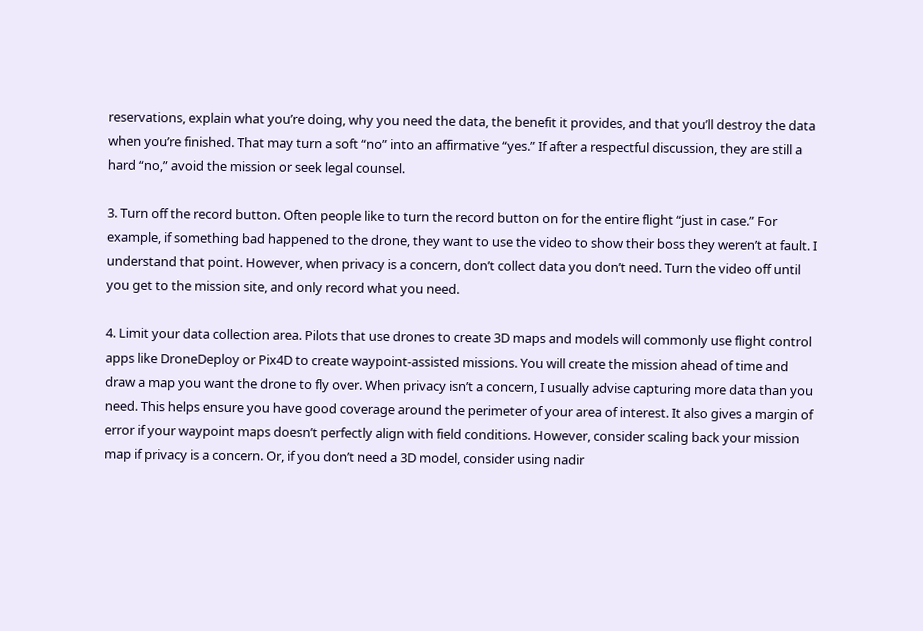reservations, explain what you’re doing, why you need the data, the benefit it provides, and that you’ll destroy the data when you’re finished. That may turn a soft “no” into an affirmative “yes.” If after a respectful discussion, they are still a hard “no,” avoid the mission or seek legal counsel.

3. Turn off the record button. Often people like to turn the record button on for the entire flight “just in case.” For example, if something bad happened to the drone, they want to use the video to show their boss they weren’t at fault. I understand that point. However, when privacy is a concern, don’t collect data you don’t need. Turn the video off until you get to the mission site, and only record what you need.

4. Limit your data collection area. Pilots that use drones to create 3D maps and models will commonly use flight control apps like DroneDeploy or Pix4D to create waypoint-assisted missions. You will create the mission ahead of time and draw a map you want the drone to fly over. When privacy isn’t a concern, I usually advise capturing more data than you need. This helps ensure you have good coverage around the perimeter of your area of interest. It also gives a margin of error if your waypoint maps doesn’t perfectly align with field conditions. However, consider scaling back your mission map if privacy is a concern. Or, if you don’t need a 3D model, consider using nadir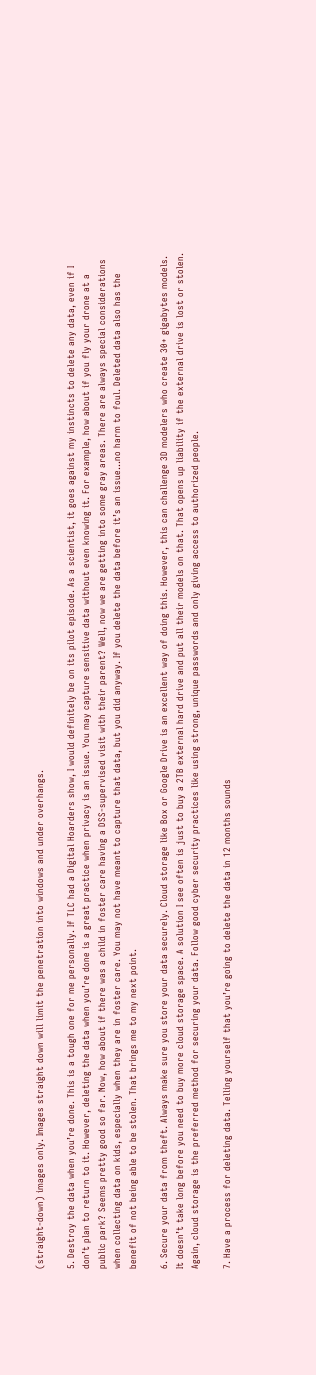(straight-down) images only. Images straight down will limit the penetration into windows and under overhangs.

5. Destroy the data when you’re done. This is a tough one for me personally. If TLC had a Digital Hoarders show, I would definitely be on its pilot episode. As a scientist, it goes against my instincts to delete any data, even if I don’t plan to return to it. However, deleting the data when you’re done is a great practice when privacy is an issue. You may capture sensitive data without even knowing it. For example, how about if you fly your drone at a public park? Seems pretty good so far. Now, how about if there was a child in foster care having a DSS-supervised visit with their parent? Well, now we are getting into some gray areas. There are always special considerations when collecting data on kids, especially when they are in foster care. You may not have meant to capture that data, but you did anyway. If you delete the data before it’s an issue…no harm to foul. Deleted data also has the benefit of not being able to be stolen. That brings me to my next point.

6. Secure your data from theft. Always make sure you store your data securely. Cloud storage like Box or Google Drive is an excellent way of doing this. However, this can challenge 3D modelers who create 30+ gigabytes models. It doesn’t take long before you need to buy more cloud storage space. A solution I see often is just to buy a 2TB external hard drive and put all their models on that. That opens up liability if the external drive is lost or stolen. Again, cloud storage is the preferred method for securing your data. Follow good cyber security practices like using strong, unique passwords and only giving access to authorized people.

7. Have a process for deleting data. Telling yourself that you’re going to delete the data in 12 months sounds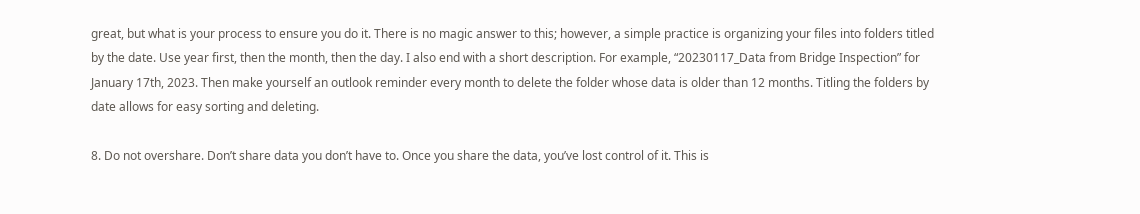great, but what is your process to ensure you do it. There is no magic answer to this; however, a simple practice is organizing your files into folders titled by the date. Use year first, then the month, then the day. I also end with a short description. For example, “20230117_Data from Bridge Inspection” for January 17th, 2023. Then make yourself an outlook reminder every month to delete the folder whose data is older than 12 months. Titling the folders by date allows for easy sorting and deleting.

8. Do not overshare. Don’t share data you don’t have to. Once you share the data, you’ve lost control of it. This is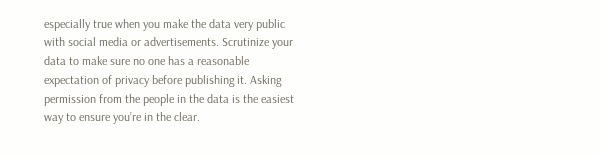especially true when you make the data very public with social media or advertisements. Scrutinize your data to make sure no one has a reasonable expectation of privacy before publishing it. Asking permission from the people in the data is the easiest way to ensure you’re in the clear.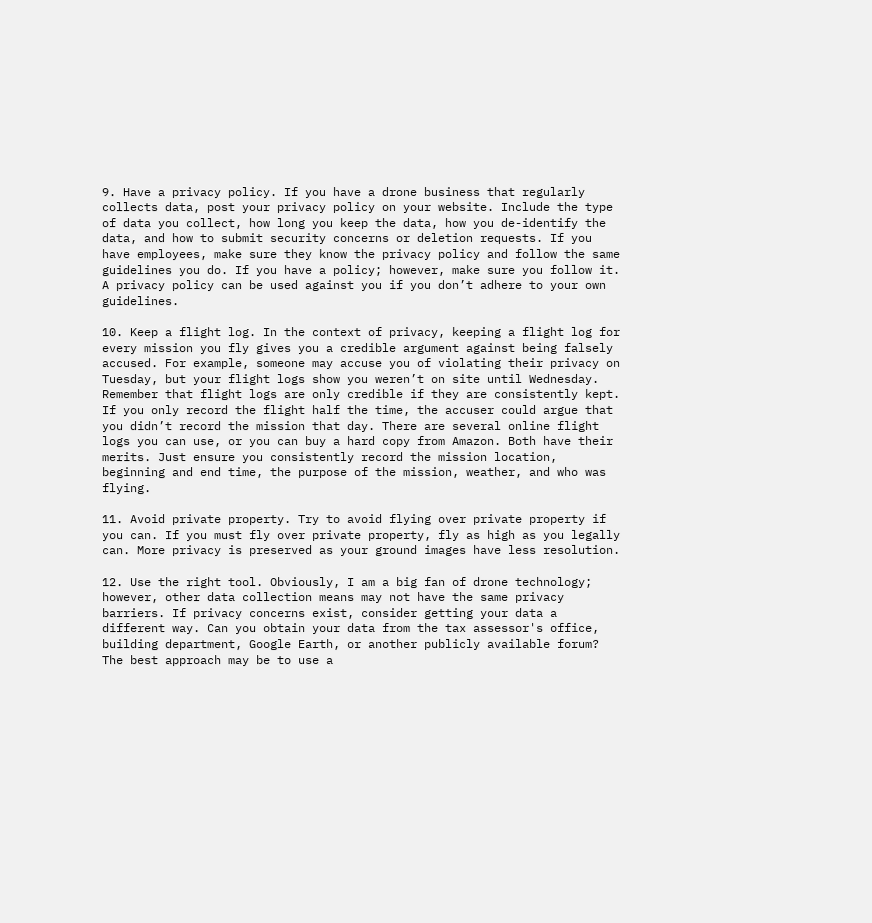9. Have a privacy policy. If you have a drone business that regularly collects data, post your privacy policy on your website. Include the type of data you collect, how long you keep the data, how you de-identify the data, and how to submit security concerns or deletion requests. If you have employees, make sure they know the privacy policy and follow the same guidelines you do. If you have a policy; however, make sure you follow it. A privacy policy can be used against you if you don’t adhere to your own guidelines.

10. Keep a flight log. In the context of privacy, keeping a flight log for every mission you fly gives you a credible argument against being falsely accused. For example, someone may accuse you of violating their privacy on Tuesday, but your flight logs show you weren’t on site until Wednesday. Remember that flight logs are only credible if they are consistently kept. If you only record the flight half the time, the accuser could argue that you didn’t record the mission that day. There are several online flight logs you can use, or you can buy a hard copy from Amazon. Both have their merits. Just ensure you consistently record the mission location, beginning and end time, the purpose of the mission, weather, and who was flying.

11. Avoid private property. Try to avoid flying over private property if you can. If you must fly over private property, fly as high as you legally can. More privacy is preserved as your ground images have less resolution.

12. Use the right tool. Obviously, I am a big fan of drone technology; however, other data collection means may not have the same privacy barriers. If privacy concerns exist, consider getting your data a different way. Can you obtain your data from the tax assessor's office, building department, Google Earth, or another publicly available forum? The best approach may be to use a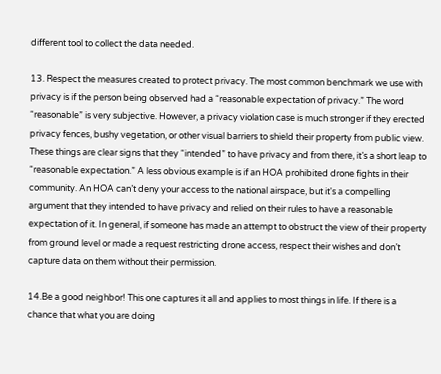different tool to collect the data needed.

13. Respect the measures created to protect privacy. The most common benchmark we use with privacy is if the person being observed had a “reasonable expectation of privacy.” The word “reasonable” is very subjective. However, a privacy violation case is much stronger if they erected privacy fences, bushy vegetation, or other visual barriers to shield their property from public view. These things are clear signs that they “intended” to have privacy and from there, it’s a short leap to “reasonable expectation.” A less obvious example is if an HOA prohibited drone fights in their community. An HOA can’t deny your access to the national airspace, but it's a compelling argument that they intended to have privacy and relied on their rules to have a reasonable expectation of it. In general, if someone has made an attempt to obstruct the view of their property from ground level or made a request restricting drone access, respect their wishes and don’t capture data on them without their permission.

14.Be a good neighbor! This one captures it all and applies to most things in life. If there is a chance that what you are doing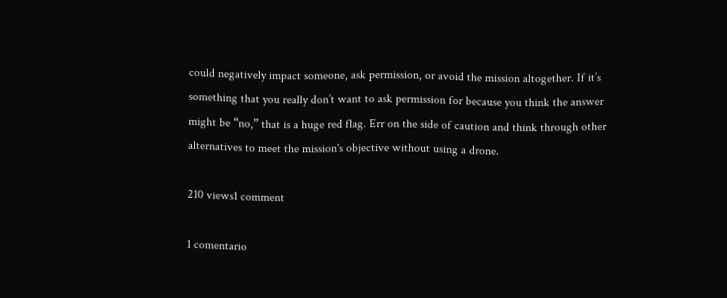could negatively impact someone, ask permission, or avoid the mission altogether. If it’s something that you really don’t want to ask permission for because you think the answer might be “no,” that is a huge red flag. Err on the side of caution and think through other alternatives to meet the mission's objective without using a drone.

210 views1 comment

1 comentario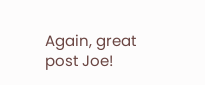Again, great post Joe!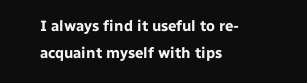I always find it useful to re-acquaint myself with tips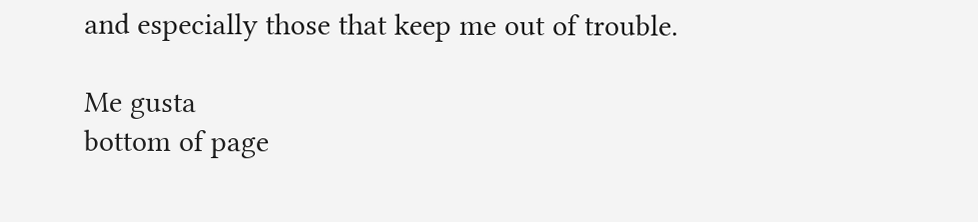and especially those that keep me out of trouble.

Me gusta
bottom of page